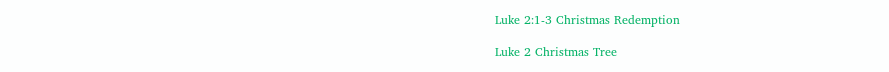Luke 2:1-3 Christmas Redemption

Luke 2 Christmas Tree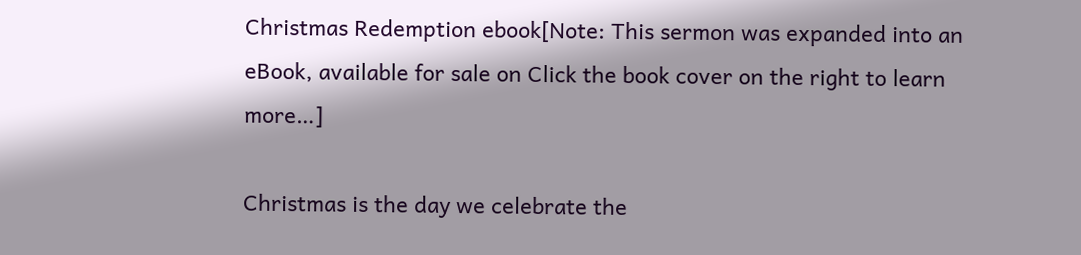Christmas Redemption ebook[Note: This sermon was expanded into an eBook, available for sale on Click the book cover on the right to learn more…]

Christmas is the day we celebrate the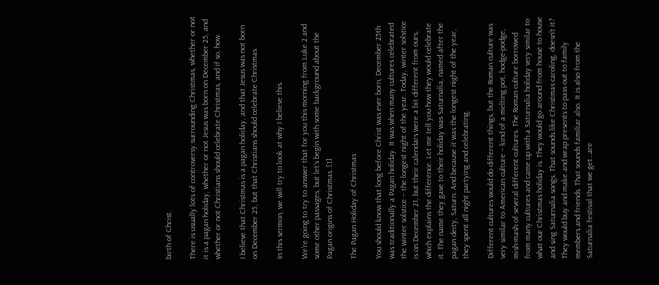birth of Christ.

There is usually lots of controversy surrounding Christmas, whether or not it is a pagan holiday, whether or not Jesus was born on December 25, and whether or not Christians should celebrate Christmas, and if so, how.

I believe that Christmas is a pagan holiday, and that Jesus was not born on December 25, but that Christians should celebrate Christmas.

In this sermon, we will try to look at why I believe this.

We’re going to try to answer that for you this morning from Luke 2 and some other passages, but let’s begin with some background about the Pagan origins of Christmas. [1]

The Pagan Holiday of Christmas

You should know that long before Christ was ever born, December 25th was traditionally a Pagan holiday. It was when many cultures celebrated the winter solstice – the longest night of the year. Today, winter solstice is on December 21, but their calendars were a bit different from ours, which explains the difference. Let me tell you how they would celebrate it. The name they gave to their holiday was Saturnalia, named after the pagan deity, Saturn. And because it was the longest night of the year, they spent all night partying and celebrating.

Different cultures would do different things, but the Roman culture was very similar to American culture – kind of a melting pot, hodge-podge, mish-mash of several different cultures. The Roman culture borrowed from many cultures and came up with a Saturnalia holiday very similar to what our Christmas holiday is. They would go around from house to house and sing Saturnalia songs. That sounds like Christmas caroling, doesn’t it? They would buy and make and wrap presents to pass out to family members and friends. That sounds familiar also. It is also from the Saturnalia festival that we get…are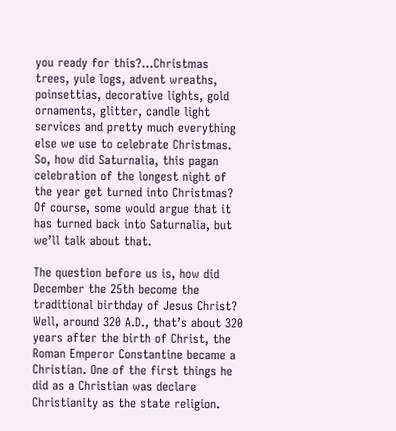you ready for this?…Christmas trees, yule logs, advent wreaths, poinsettias, decorative lights, gold ornaments, glitter, candle light services and pretty much everything else we use to celebrate Christmas. So, how did Saturnalia, this pagan celebration of the longest night of the year get turned into Christmas? Of course, some would argue that it has turned back into Saturnalia, but we’ll talk about that.

The question before us is, how did December the 25th become the traditional birthday of Jesus Christ? Well, around 320 A.D., that’s about 320 years after the birth of Christ, the Roman Emperor Constantine became a Christian. One of the first things he did as a Christian was declare Christianity as the state religion.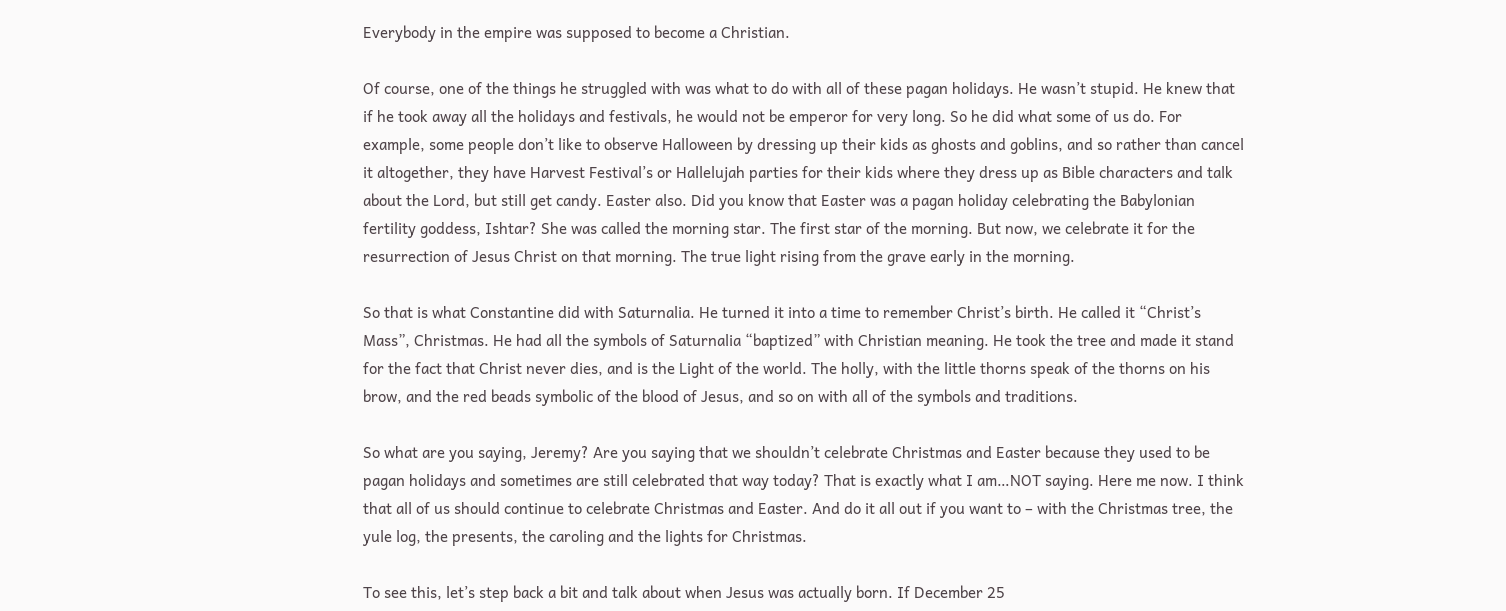Everybody in the empire was supposed to become a Christian.

Of course, one of the things he struggled with was what to do with all of these pagan holidays. He wasn’t stupid. He knew that if he took away all the holidays and festivals, he would not be emperor for very long. So he did what some of us do. For example, some people don’t like to observe Halloween by dressing up their kids as ghosts and goblins, and so rather than cancel it altogether, they have Harvest Festival’s or Hallelujah parties for their kids where they dress up as Bible characters and talk about the Lord, but still get candy. Easter also. Did you know that Easter was a pagan holiday celebrating the Babylonian fertility goddess, Ishtar? She was called the morning star. The first star of the morning. But now, we celebrate it for the resurrection of Jesus Christ on that morning. The true light rising from the grave early in the morning.

So that is what Constantine did with Saturnalia. He turned it into a time to remember Christ’s birth. He called it “Christ’s Mass”, Christmas. He had all the symbols of Saturnalia “baptized” with Christian meaning. He took the tree and made it stand for the fact that Christ never dies, and is the Light of the world. The holly, with the little thorns speak of the thorns on his brow, and the red beads symbolic of the blood of Jesus, and so on with all of the symbols and traditions.

So what are you saying, Jeremy? Are you saying that we shouldn’t celebrate Christmas and Easter because they used to be pagan holidays and sometimes are still celebrated that way today? That is exactly what I am…NOT saying. Here me now. I think that all of us should continue to celebrate Christmas and Easter. And do it all out if you want to – with the Christmas tree, the yule log, the presents, the caroling and the lights for Christmas.

To see this, let’s step back a bit and talk about when Jesus was actually born. If December 25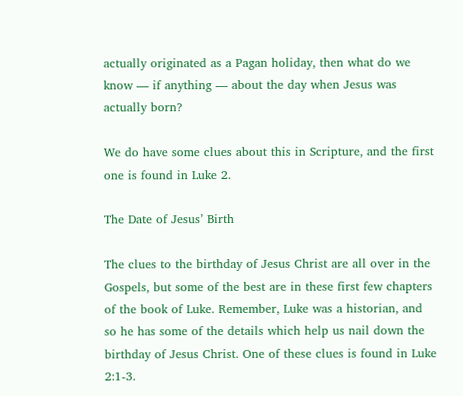actually originated as a Pagan holiday, then what do we know — if anything — about the day when Jesus was actually born?

We do have some clues about this in Scripture, and the first one is found in Luke 2.

The Date of Jesus’ Birth

The clues to the birthday of Jesus Christ are all over in the Gospels, but some of the best are in these first few chapters of the book of Luke. Remember, Luke was a historian, and so he has some of the details which help us nail down the birthday of Jesus Christ. One of these clues is found in Luke 2:1-3.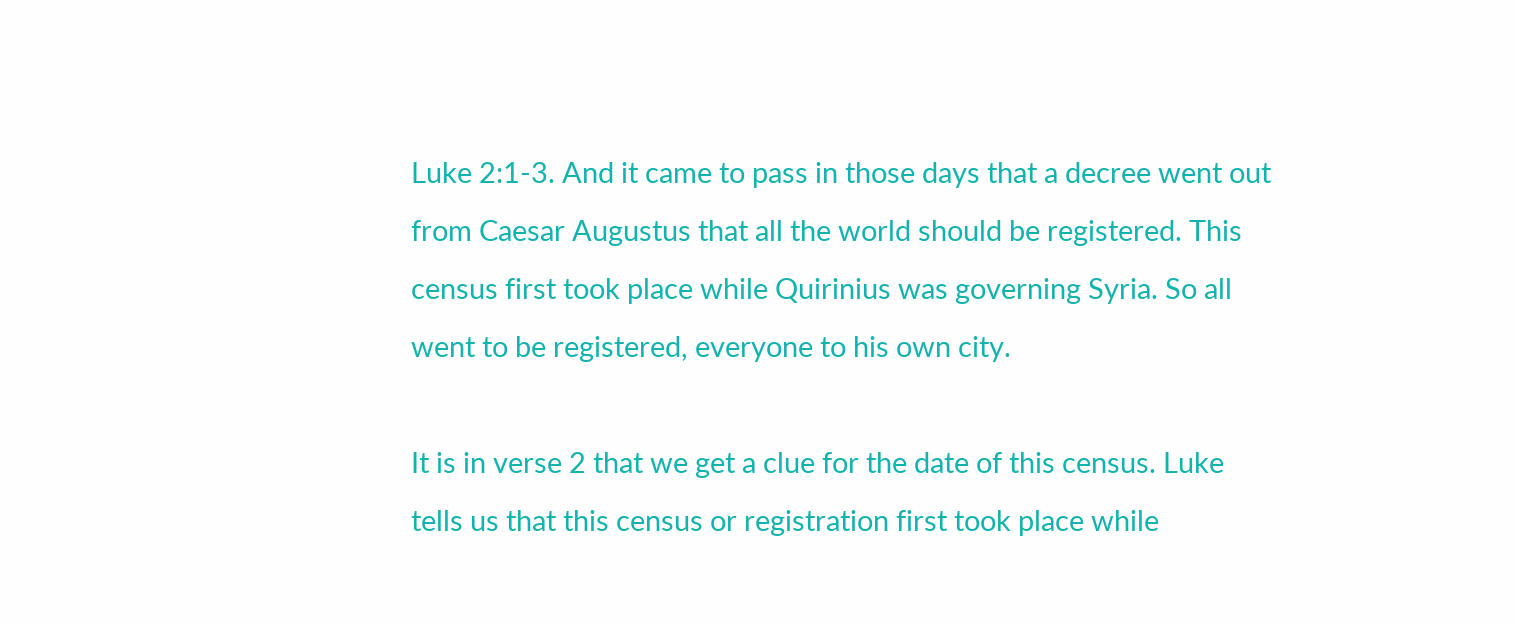Luke 2:1-3. And it came to pass in those days that a decree went out from Caesar Augustus that all the world should be registered. This census first took place while Quirinius was governing Syria. So all went to be registered, everyone to his own city.

It is in verse 2 that we get a clue for the date of this census. Luke tells us that this census or registration first took place while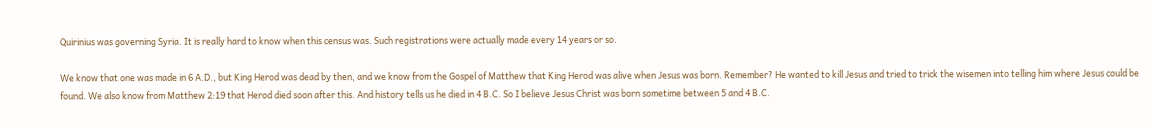Quirinius was governing Syria. It is really hard to know when this census was. Such registrations were actually made every 14 years or so.

We know that one was made in 6 A.D., but King Herod was dead by then, and we know from the Gospel of Matthew that King Herod was alive when Jesus was born. Remember? He wanted to kill Jesus and tried to trick the wisemen into telling him where Jesus could be found. We also know from Matthew 2:19 that Herod died soon after this. And history tells us he died in 4 B.C. So I believe Jesus Christ was born sometime between 5 and 4 B.C.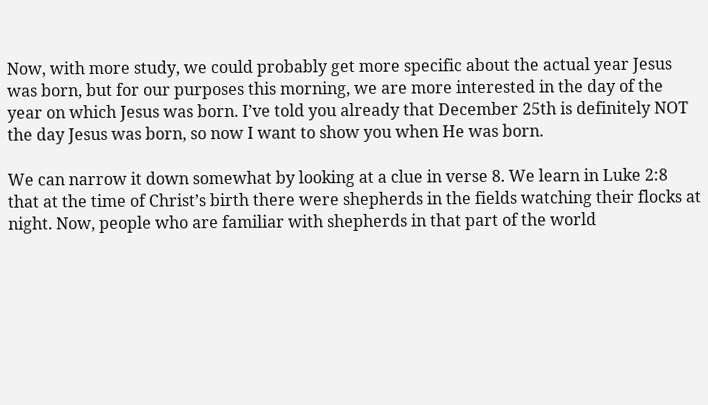Now, with more study, we could probably get more specific about the actual year Jesus was born, but for our purposes this morning, we are more interested in the day of the year on which Jesus was born. I’ve told you already that December 25th is definitely NOT the day Jesus was born, so now I want to show you when He was born.

We can narrow it down somewhat by looking at a clue in verse 8. We learn in Luke 2:8 that at the time of Christ’s birth there were shepherds in the fields watching their flocks at night. Now, people who are familiar with shepherds in that part of the world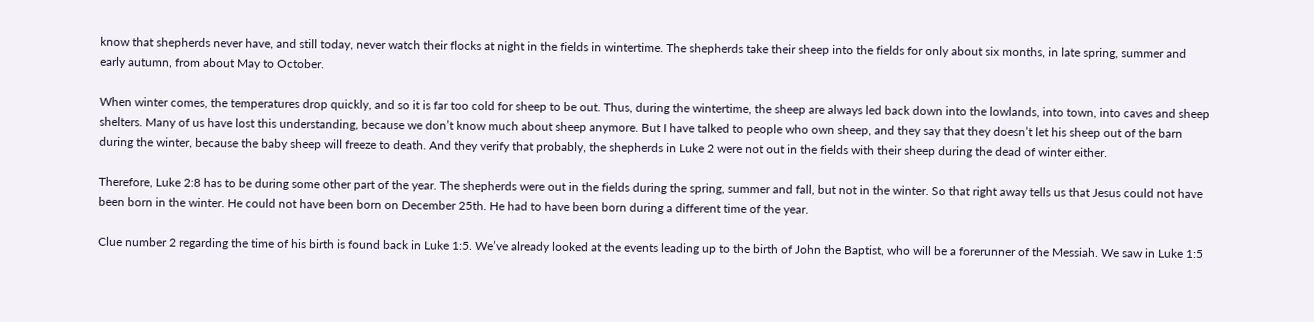know that shepherds never have, and still today, never watch their flocks at night in the fields in wintertime. The shepherds take their sheep into the fields for only about six months, in late spring, summer and early autumn, from about May to October.

When winter comes, the temperatures drop quickly, and so it is far too cold for sheep to be out. Thus, during the wintertime, the sheep are always led back down into the lowlands, into town, into caves and sheep shelters. Many of us have lost this understanding, because we don’t know much about sheep anymore. But I have talked to people who own sheep, and they say that they doesn’t let his sheep out of the barn during the winter, because the baby sheep will freeze to death. And they verify that probably, the shepherds in Luke 2 were not out in the fields with their sheep during the dead of winter either.

Therefore, Luke 2:8 has to be during some other part of the year. The shepherds were out in the fields during the spring, summer and fall, but not in the winter. So that right away tells us that Jesus could not have been born in the winter. He could not have been born on December 25th. He had to have been born during a different time of the year.

Clue number 2 regarding the time of his birth is found back in Luke 1:5. We’ve already looked at the events leading up to the birth of John the Baptist, who will be a forerunner of the Messiah. We saw in Luke 1:5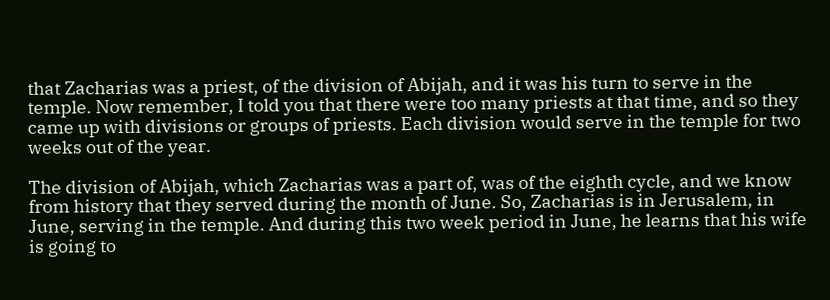that Zacharias was a priest, of the division of Abijah, and it was his turn to serve in the temple. Now remember, I told you that there were too many priests at that time, and so they came up with divisions or groups of priests. Each division would serve in the temple for two weeks out of the year.

The division of Abijah, which Zacharias was a part of, was of the eighth cycle, and we know from history that they served during the month of June. So, Zacharias is in Jerusalem, in June, serving in the temple. And during this two week period in June, he learns that his wife is going to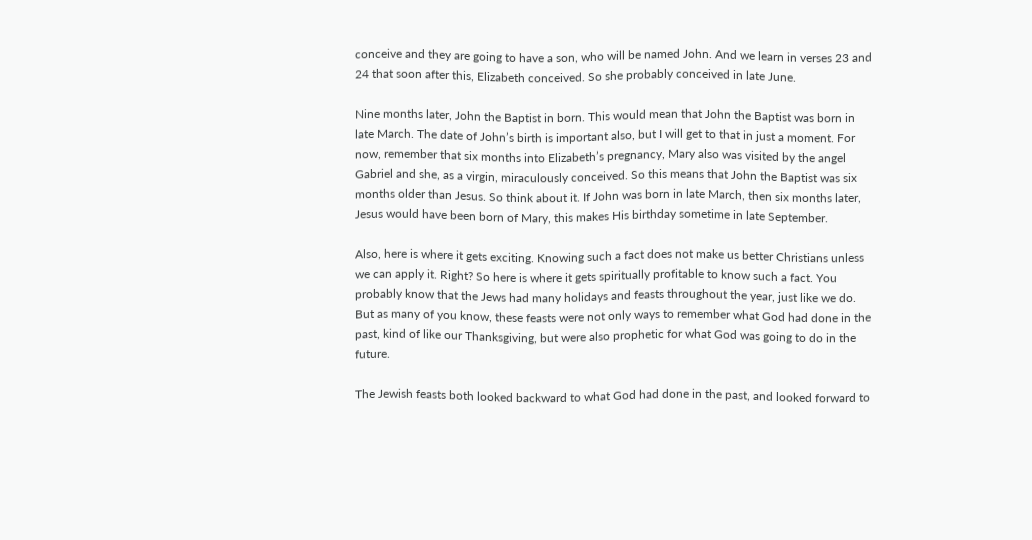conceive and they are going to have a son, who will be named John. And we learn in verses 23 and 24 that soon after this, Elizabeth conceived. So she probably conceived in late June.

Nine months later, John the Baptist in born. This would mean that John the Baptist was born in late March. The date of John’s birth is important also, but I will get to that in just a moment. For now, remember that six months into Elizabeth’s pregnancy, Mary also was visited by the angel Gabriel and she, as a virgin, miraculously conceived. So this means that John the Baptist was six months older than Jesus. So think about it. If John was born in late March, then six months later, Jesus would have been born of Mary, this makes His birthday sometime in late September.

Also, here is where it gets exciting. Knowing such a fact does not make us better Christians unless we can apply it. Right? So here is where it gets spiritually profitable to know such a fact. You probably know that the Jews had many holidays and feasts throughout the year, just like we do. But as many of you know, these feasts were not only ways to remember what God had done in the past, kind of like our Thanksgiving, but were also prophetic for what God was going to do in the future.

The Jewish feasts both looked backward to what God had done in the past, and looked forward to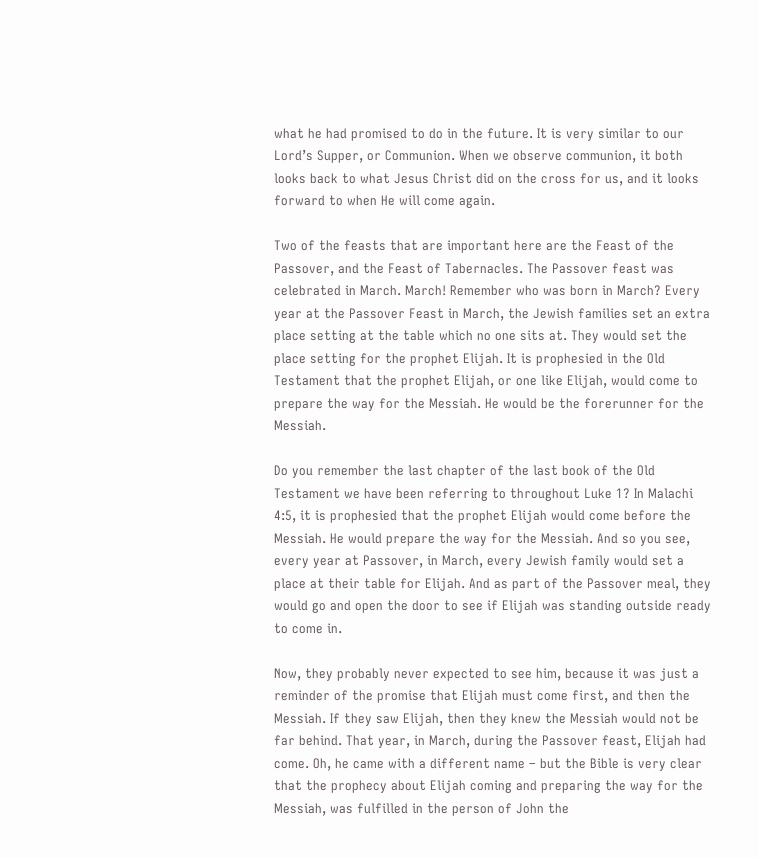what he had promised to do in the future. It is very similar to our Lord’s Supper, or Communion. When we observe communion, it both looks back to what Jesus Christ did on the cross for us, and it looks forward to when He will come again.

Two of the feasts that are important here are the Feast of the Passover, and the Feast of Tabernacles. The Passover feast was celebrated in March. March! Remember who was born in March? Every year at the Passover Feast in March, the Jewish families set an extra place setting at the table which no one sits at. They would set the place setting for the prophet Elijah. It is prophesied in the Old Testament that the prophet Elijah, or one like Elijah, would come to prepare the way for the Messiah. He would be the forerunner for the Messiah.

Do you remember the last chapter of the last book of the Old Testament we have been referring to throughout Luke 1? In Malachi 4:5, it is prophesied that the prophet Elijah would come before the Messiah. He would prepare the way for the Messiah. And so you see, every year at Passover, in March, every Jewish family would set a place at their table for Elijah. And as part of the Passover meal, they would go and open the door to see if Elijah was standing outside ready to come in.

Now, they probably never expected to see him, because it was just a reminder of the promise that Elijah must come first, and then the Messiah. If they saw Elijah, then they knew the Messiah would not be far behind. That year, in March, during the Passover feast, Elijah had come. Oh, he came with a different name – but the Bible is very clear that the prophecy about Elijah coming and preparing the way for the Messiah, was fulfilled in the person of John the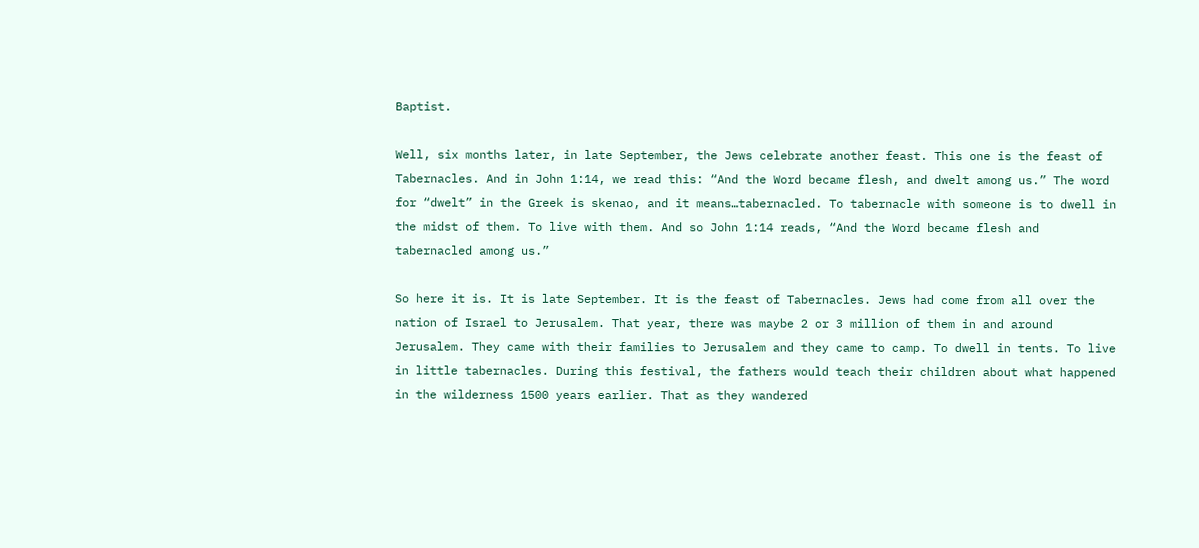Baptist.

Well, six months later, in late September, the Jews celebrate another feast. This one is the feast of Tabernacles. And in John 1:14, we read this: “And the Word became flesh, and dwelt among us.” The word for “dwelt” in the Greek is skenao, and it means…tabernacled. To tabernacle with someone is to dwell in the midst of them. To live with them. And so John 1:14 reads, “And the Word became flesh and tabernacled among us.”

So here it is. It is late September. It is the feast of Tabernacles. Jews had come from all over the nation of Israel to Jerusalem. That year, there was maybe 2 or 3 million of them in and around Jerusalem. They came with their families to Jerusalem and they came to camp. To dwell in tents. To live in little tabernacles. During this festival, the fathers would teach their children about what happened in the wilderness 1500 years earlier. That as they wandered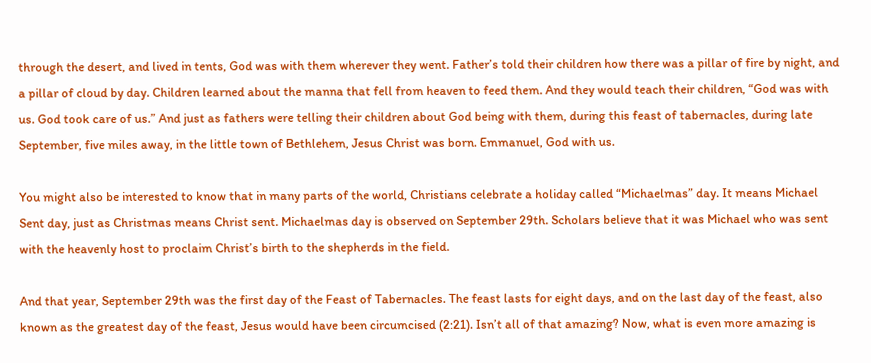through the desert, and lived in tents, God was with them wherever they went. Father’s told their children how there was a pillar of fire by night, and a pillar of cloud by day. Children learned about the manna that fell from heaven to feed them. And they would teach their children, “God was with us. God took care of us.” And just as fathers were telling their children about God being with them, during this feast of tabernacles, during late September, five miles away, in the little town of Bethlehem, Jesus Christ was born. Emmanuel, God with us.

You might also be interested to know that in many parts of the world, Christians celebrate a holiday called “Michaelmas” day. It means Michael Sent day, just as Christmas means Christ sent. Michaelmas day is observed on September 29th. Scholars believe that it was Michael who was sent with the heavenly host to proclaim Christ’s birth to the shepherds in the field.

And that year, September 29th was the first day of the Feast of Tabernacles. The feast lasts for eight days, and on the last day of the feast, also known as the greatest day of the feast, Jesus would have been circumcised (2:21). Isn’t all of that amazing? Now, what is even more amazing is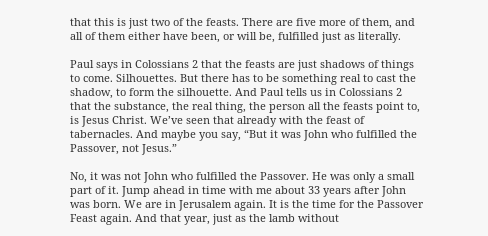that this is just two of the feasts. There are five more of them, and all of them either have been, or will be, fulfilled just as literally.

Paul says in Colossians 2 that the feasts are just shadows of things to come. Silhouettes. But there has to be something real to cast the shadow, to form the silhouette. And Paul tells us in Colossians 2 that the substance, the real thing, the person all the feasts point to, is Jesus Christ. We’ve seen that already with the feast of tabernacles. And maybe you say, “But it was John who fulfilled the Passover, not Jesus.”

No, it was not John who fulfilled the Passover. He was only a small part of it. Jump ahead in time with me about 33 years after John was born. We are in Jerusalem again. It is the time for the Passover Feast again. And that year, just as the lamb without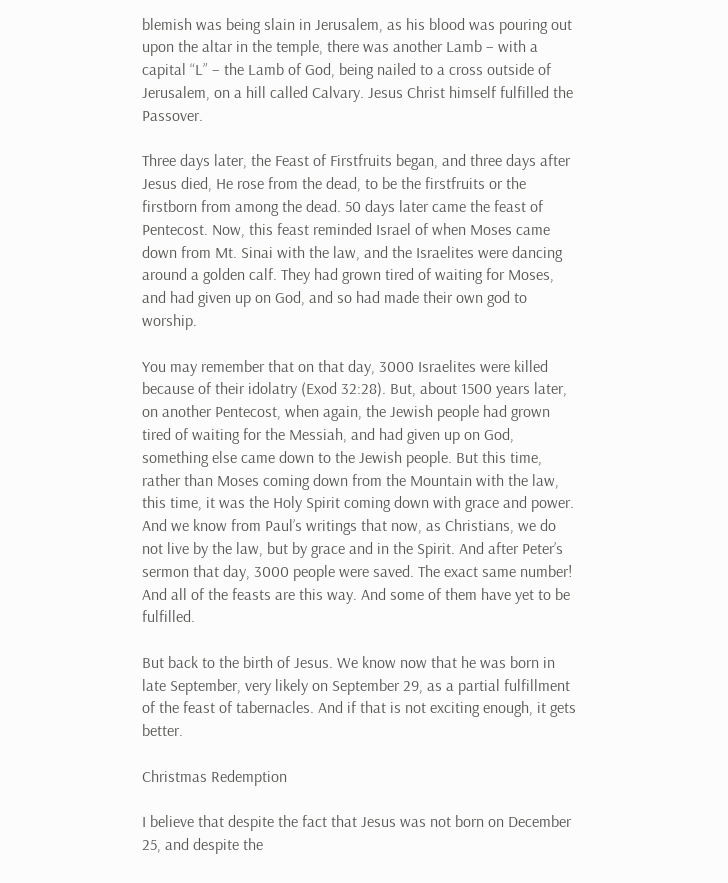blemish was being slain in Jerusalem, as his blood was pouring out upon the altar in the temple, there was another Lamb – with a capital “L” – the Lamb of God, being nailed to a cross outside of Jerusalem, on a hill called Calvary. Jesus Christ himself fulfilled the Passover.

Three days later, the Feast of Firstfruits began, and three days after Jesus died, He rose from the dead, to be the firstfruits or the firstborn from among the dead. 50 days later came the feast of Pentecost. Now, this feast reminded Israel of when Moses came down from Mt. Sinai with the law, and the Israelites were dancing around a golden calf. They had grown tired of waiting for Moses, and had given up on God, and so had made their own god to worship.

You may remember that on that day, 3000 Israelites were killed because of their idolatry (Exod 32:28). But, about 1500 years later, on another Pentecost, when again, the Jewish people had grown tired of waiting for the Messiah, and had given up on God, something else came down to the Jewish people. But this time, rather than Moses coming down from the Mountain with the law, this time, it was the Holy Spirit coming down with grace and power. And we know from Paul’s writings that now, as Christians, we do not live by the law, but by grace and in the Spirit. And after Peter’s sermon that day, 3000 people were saved. The exact same number! And all of the feasts are this way. And some of them have yet to be fulfilled.

But back to the birth of Jesus. We know now that he was born in late September, very likely on September 29, as a partial fulfillment of the feast of tabernacles. And if that is not exciting enough, it gets better.

Christmas Redemption

I believe that despite the fact that Jesus was not born on December 25, and despite the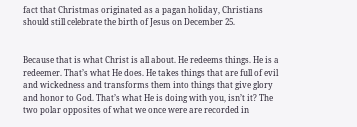fact that Christmas originated as a pagan holiday, Christians should still celebrate the birth of Jesus on December 25.


Because that is what Christ is all about. He redeems things. He is a redeemer. That’s what He does. He takes things that are full of evil and wickedness and transforms them into things that give glory and honor to God. That’s what He is doing with you, isn’t it? The two polar opposites of what we once were are recorded in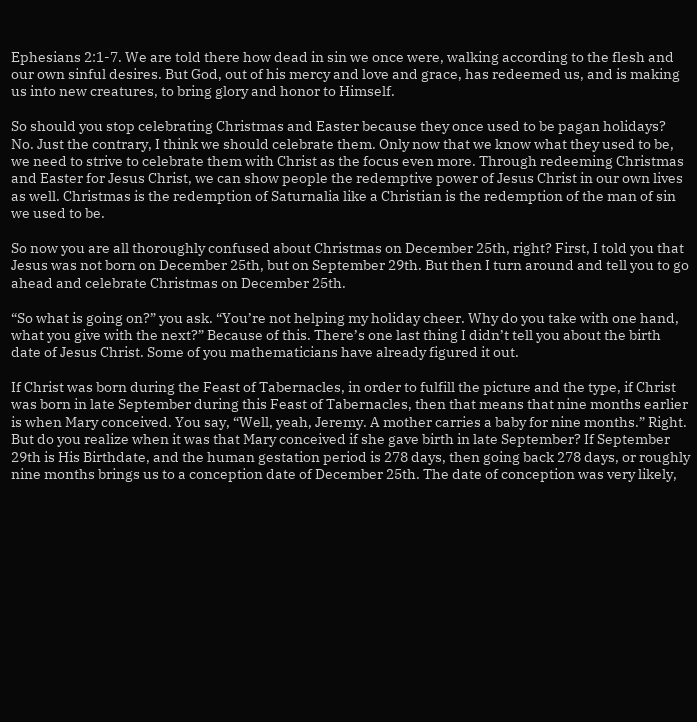Ephesians 2:1-7. We are told there how dead in sin we once were, walking according to the flesh and our own sinful desires. But God, out of his mercy and love and grace, has redeemed us, and is making us into new creatures, to bring glory and honor to Himself.

So should you stop celebrating Christmas and Easter because they once used to be pagan holidays? No. Just the contrary, I think we should celebrate them. Only now that we know what they used to be, we need to strive to celebrate them with Christ as the focus even more. Through redeeming Christmas and Easter for Jesus Christ, we can show people the redemptive power of Jesus Christ in our own lives as well. Christmas is the redemption of Saturnalia like a Christian is the redemption of the man of sin we used to be.

So now you are all thoroughly confused about Christmas on December 25th, right? First, I told you that Jesus was not born on December 25th, but on September 29th. But then I turn around and tell you to go ahead and celebrate Christmas on December 25th.

“So what is going on?” you ask. “You’re not helping my holiday cheer. Why do you take with one hand, what you give with the next?” Because of this. There’s one last thing I didn’t tell you about the birth date of Jesus Christ. Some of you mathematicians have already figured it out.

If Christ was born during the Feast of Tabernacles, in order to fulfill the picture and the type, if Christ was born in late September during this Feast of Tabernacles, then that means that nine months earlier is when Mary conceived. You say, “Well, yeah, Jeremy. A mother carries a baby for nine months.” Right. But do you realize when it was that Mary conceived if she gave birth in late September? If September 29th is His Birthdate, and the human gestation period is 278 days, then going back 278 days, or roughly nine months brings us to a conception date of December 25th. The date of conception was very likely,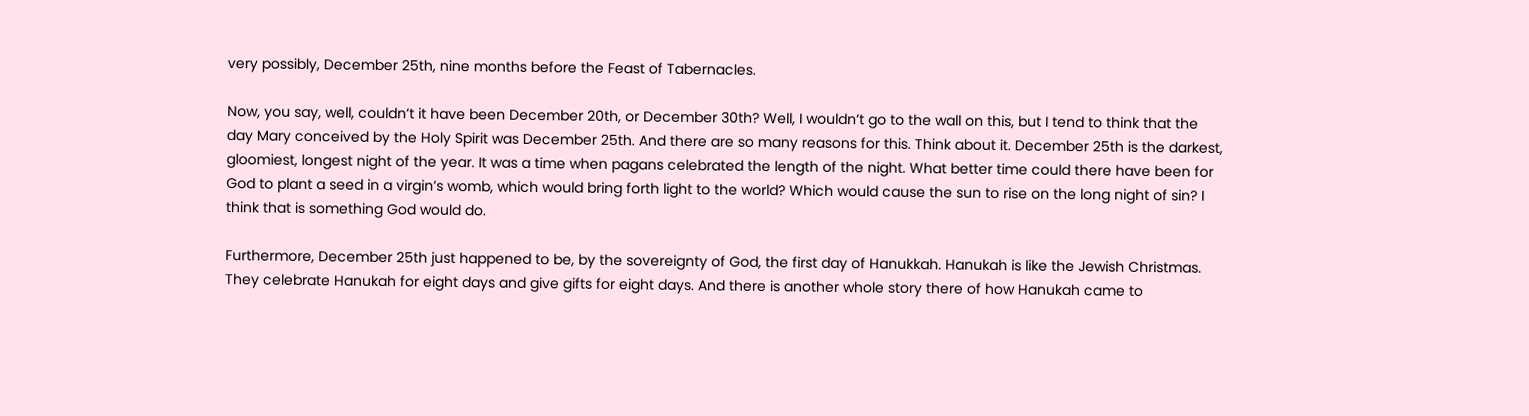very possibly, December 25th, nine months before the Feast of Tabernacles.

Now, you say, well, couldn’t it have been December 20th, or December 30th? Well, I wouldn’t go to the wall on this, but I tend to think that the day Mary conceived by the Holy Spirit was December 25th. And there are so many reasons for this. Think about it. December 25th is the darkest, gloomiest, longest night of the year. It was a time when pagans celebrated the length of the night. What better time could there have been for God to plant a seed in a virgin’s womb, which would bring forth light to the world? Which would cause the sun to rise on the long night of sin? I think that is something God would do.

Furthermore, December 25th just happened to be, by the sovereignty of God, the first day of Hanukkah. Hanukah is like the Jewish Christmas. They celebrate Hanukah for eight days and give gifts for eight days. And there is another whole story there of how Hanukah came to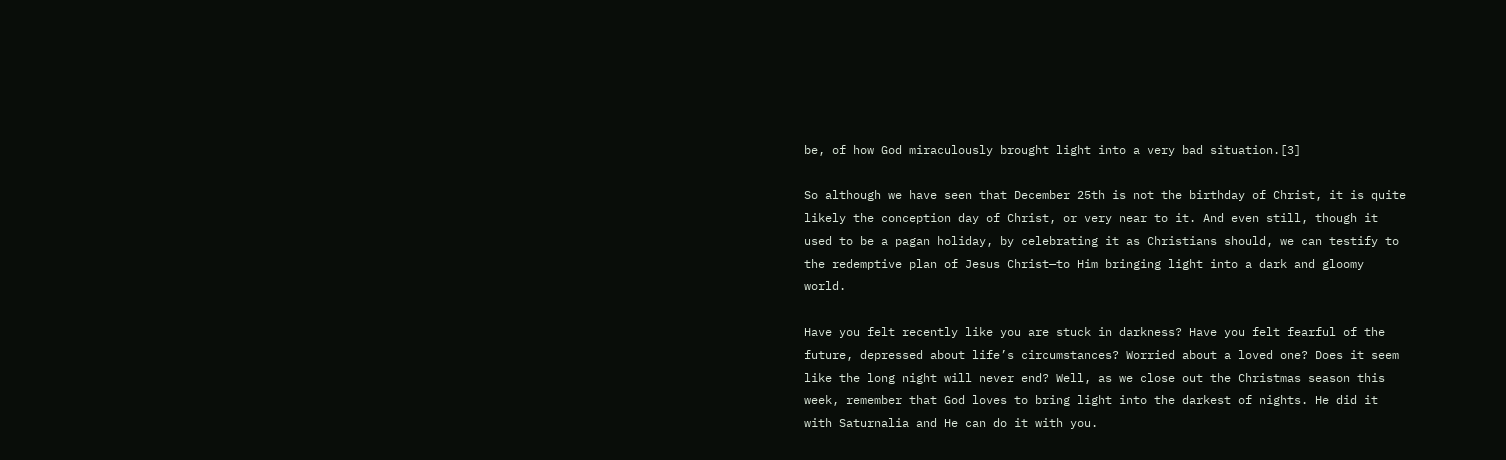be, of how God miraculously brought light into a very bad situation.[3]

So although we have seen that December 25th is not the birthday of Christ, it is quite likely the conception day of Christ, or very near to it. And even still, though it used to be a pagan holiday, by celebrating it as Christians should, we can testify to the redemptive plan of Jesus Christ—to Him bringing light into a dark and gloomy world.

Have you felt recently like you are stuck in darkness? Have you felt fearful of the future, depressed about life’s circumstances? Worried about a loved one? Does it seem like the long night will never end? Well, as we close out the Christmas season this week, remember that God loves to bring light into the darkest of nights. He did it with Saturnalia and He can do it with you.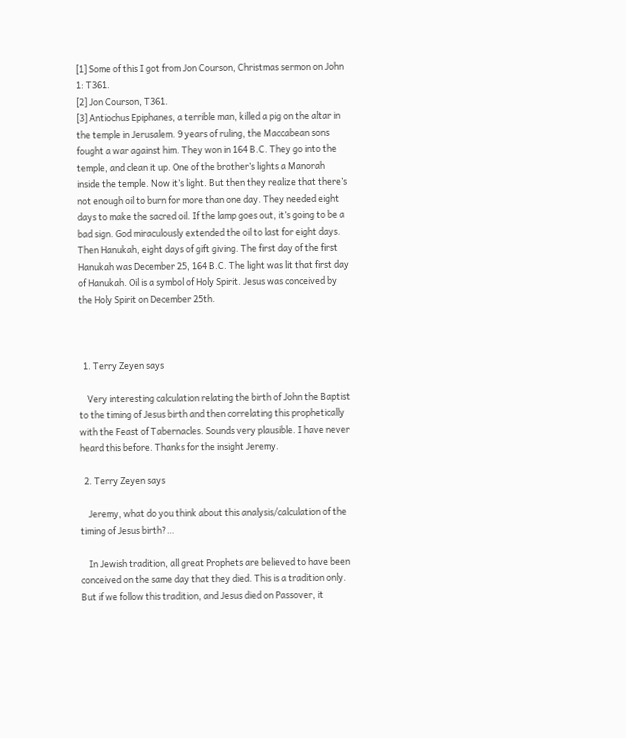[1] Some of this I got from Jon Courson, Christmas sermon on John 1: T361.
[2] Jon Courson, T361.
[3] Antiochus Epiphanes, a terrible man, killed a pig on the altar in the temple in Jerusalem. 9 years of ruling, the Maccabean sons fought a war against him. They won in 164 B.C. They go into the temple, and clean it up. One of the brother’s lights a Manorah inside the temple. Now it’s light. But then they realize that there’s not enough oil to burn for more than one day. They needed eight days to make the sacred oil. If the lamp goes out, it’s going to be a bad sign. God miraculously extended the oil to last for eight days. Then Hanukah, eight days of gift giving. The first day of the first Hanukah was December 25, 164 B.C. The light was lit that first day of Hanukah. Oil is a symbol of Holy Spirit. Jesus was conceived by the Holy Spirit on December 25th.



  1. Terry Zeyen says

    Very interesting calculation relating the birth of John the Baptist to the timing of Jesus birth and then correlating this prophetically with the Feast of Tabernacles. Sounds very plausible. I have never heard this before. Thanks for the insight Jeremy.

  2. Terry Zeyen says

    Jeremy, what do you think about this analysis/calculation of the timing of Jesus birth?…

    In Jewish tradition, all great Prophets are believed to have been conceived on the same day that they died. This is a tradition only. But if we follow this tradition, and Jesus died on Passover, it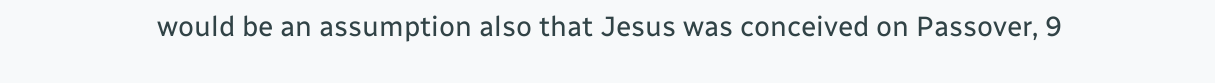would be an assumption also that Jesus was conceived on Passover, 9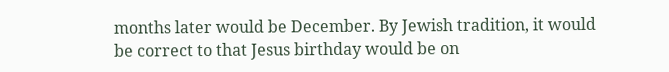months later would be December. By Jewish tradition, it would be correct to that Jesus birthday would be on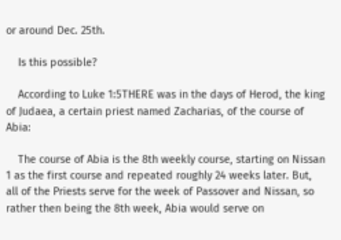or around Dec. 25th.

    Is this possible?

    According to Luke 1:5THERE was in the days of Herod, the king of Judaea, a certain priest named Zacharias, of the course of Abia:

    The course of Abia is the 8th weekly course, starting on Nissan 1 as the first course and repeated roughly 24 weeks later. But, all of the Priests serve for the week of Passover and Nissan, so rather then being the 8th week, Abia would serve on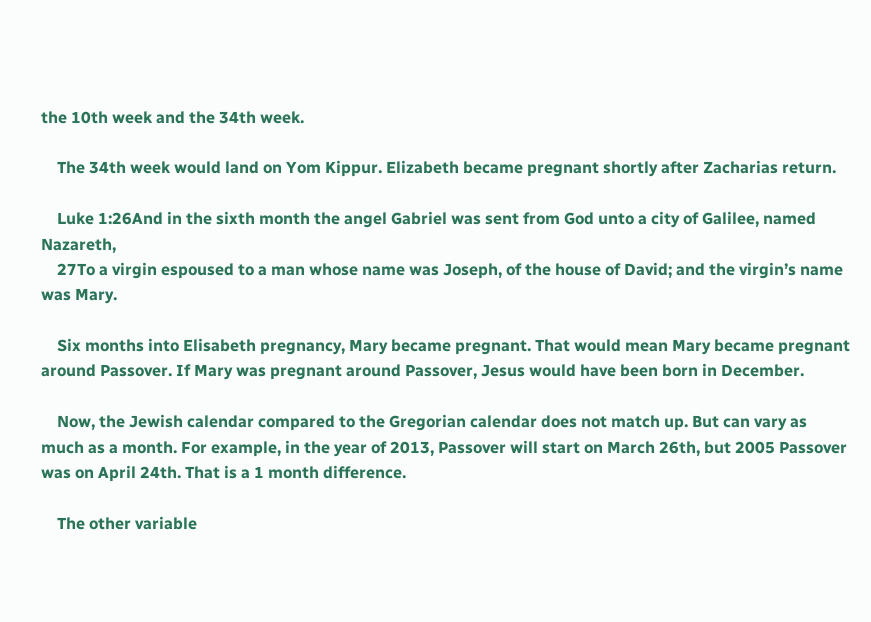the 10th week and the 34th week.

    The 34th week would land on Yom Kippur. Elizabeth became pregnant shortly after Zacharias return.

    Luke 1:26And in the sixth month the angel Gabriel was sent from God unto a city of Galilee, named Nazareth,
    27To a virgin espoused to a man whose name was Joseph, of the house of David; and the virgin’s name was Mary.

    Six months into Elisabeth pregnancy, Mary became pregnant. That would mean Mary became pregnant around Passover. If Mary was pregnant around Passover, Jesus would have been born in December.

    Now, the Jewish calendar compared to the Gregorian calendar does not match up. But can vary as much as a month. For example, in the year of 2013, Passover will start on March 26th, but 2005 Passover was on April 24th. That is a 1 month difference.

    The other variable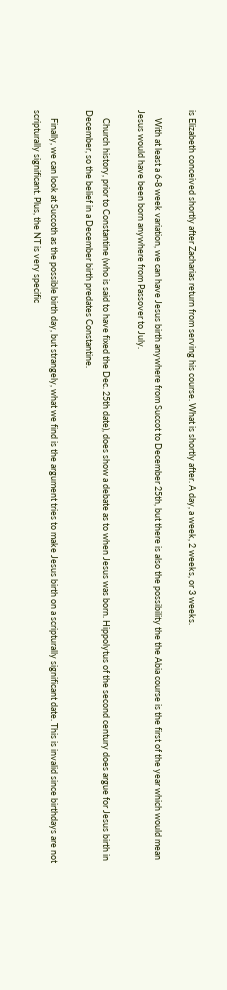is Elizabeth conceived shortly after Zacharias return from serving his course. What is shortly after. A day, a week, 2 weeks, or 3 weeks.

    With at least a 6-8 week variation, we can have Jesus birth anywhere from Succot to December 25th, but there is also the possibility the the Abia course is the first of the year which would mean Jesus would have been born anywhere from Passover to July.

    Church history, prior to Constantine (who is said to have fixed the Dec. 25th date), does show a debate as to when Jesus was born. Hippolytus of the second century does argue for Jesus birth in December, so the belief in a December birth predates Constantine.

    Finally, we can look at Succoth as the possible birth day, but strangely, what we find is the argument tries to make Jesus birth on a scripturally significant date. This is invalid since birthdays are not scripturally significant. Plus, the NT is very specific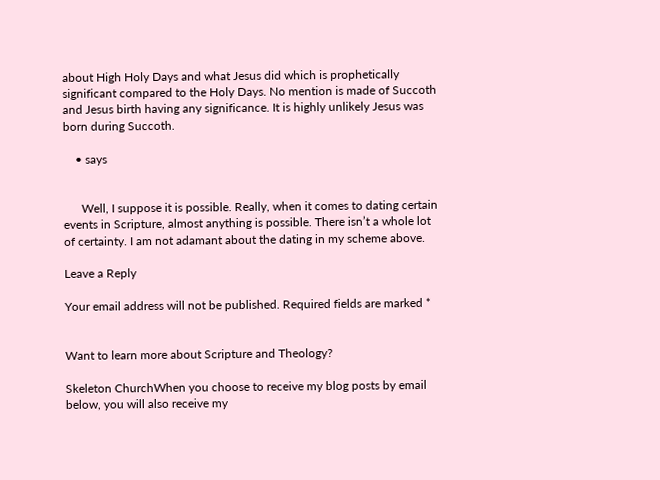about High Holy Days and what Jesus did which is prophetically significant compared to the Holy Days. No mention is made of Succoth and Jesus birth having any significance. It is highly unlikely Jesus was born during Succoth.

    • says


      Well, I suppose it is possible. Really, when it comes to dating certain events in Scripture, almost anything is possible. There isn’t a whole lot of certainty. I am not adamant about the dating in my scheme above.

Leave a Reply

Your email address will not be published. Required fields are marked *


Want to learn more about Scripture and Theology?

Skeleton ChurchWhen you choose to receive my blog posts by email below, you will also receive my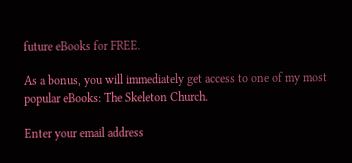future eBooks for FREE.

As a bonus, you will immediately get access to one of my most popular eBooks: The Skeleton Church.

Enter your email address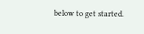below to get started.